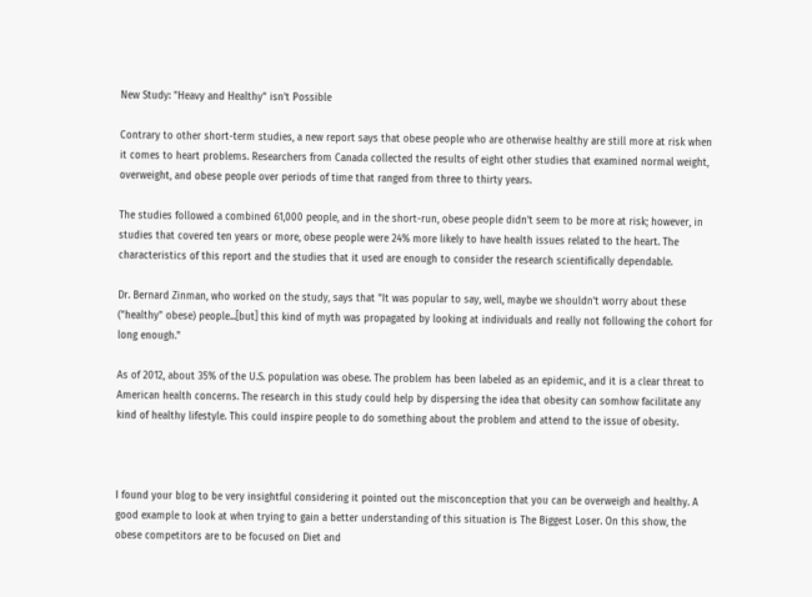New Study: "Heavy and Healthy" isn't Possible

Contrary to other short-term studies, a new report says that obese people who are otherwise healthy are still more at risk when it comes to heart problems. Researchers from Canada collected the results of eight other studies that examined normal weight, overweight, and obese people over periods of time that ranged from three to thirty years.

The studies followed a combined 61,000 people, and in the short-run, obese people didn't seem to be more at risk; however, in studies that covered ten years or more, obese people were 24% more likely to have health issues related to the heart. The characteristics of this report and the studies that it used are enough to consider the research scientifically dependable.

Dr. Bernard Zinman, who worked on the study, says that "It was popular to say, well, maybe we shouldn't worry about these ("healthy" obese) people...[but] this kind of myth was propagated by looking at individuals and really not following the cohort for long enough."

As of 2012, about 35% of the U.S. population was obese. The problem has been labeled as an epidemic, and it is a clear threat to American health concerns. The research in this study could help by dispersing the idea that obesity can somhow facilitate any kind of healthy lifestyle. This could inspire people to do something about the problem and attend to the issue of obesity.



I found your blog to be very insightful considering it pointed out the misconception that you can be overweigh and healthy. A good example to look at when trying to gain a better understanding of this situation is The Biggest Loser. On this show, the obese competitors are to be focused on Diet and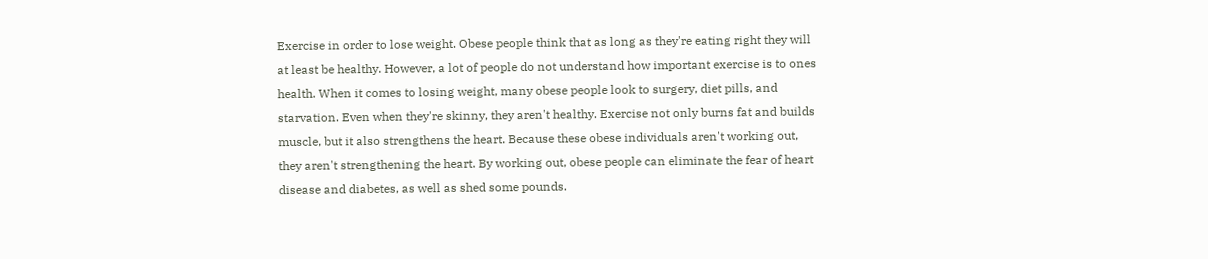Exercise in order to lose weight. Obese people think that as long as they're eating right they will at least be healthy. However, a lot of people do not understand how important exercise is to ones health. When it comes to losing weight, many obese people look to surgery, diet pills, and starvation. Even when they're skinny, they aren't healthy. Exercise not only burns fat and builds muscle, but it also strengthens the heart. Because these obese individuals aren't working out, they aren't strengthening the heart. By working out, obese people can eliminate the fear of heart disease and diabetes, as well as shed some pounds.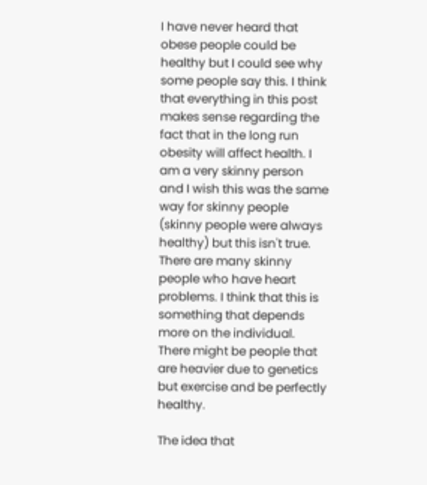I have never heard that obese people could be healthy but I could see why some people say this. I think that everything in this post makes sense regarding the fact that in the long run obesity will affect health. I am a very skinny person and I wish this was the same way for skinny people (skinny people were always healthy) but this isn't true. There are many skinny people who have heart problems. I think that this is something that depends more on the individual. There might be people that are heavier due to genetics but exercise and be perfectly healthy.

The idea that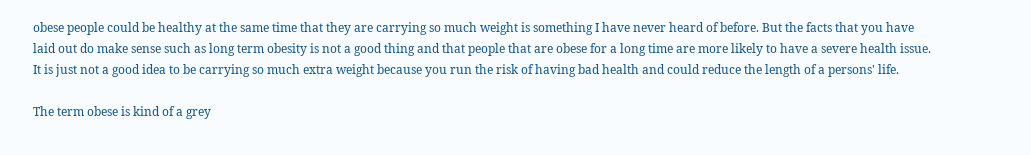obese people could be healthy at the same time that they are carrying so much weight is something I have never heard of before. But the facts that you have laid out do make sense such as long term obesity is not a good thing and that people that are obese for a long time are more likely to have a severe health issue. It is just not a good idea to be carrying so much extra weight because you run the risk of having bad health and could reduce the length of a persons' life.

The term obese is kind of a grey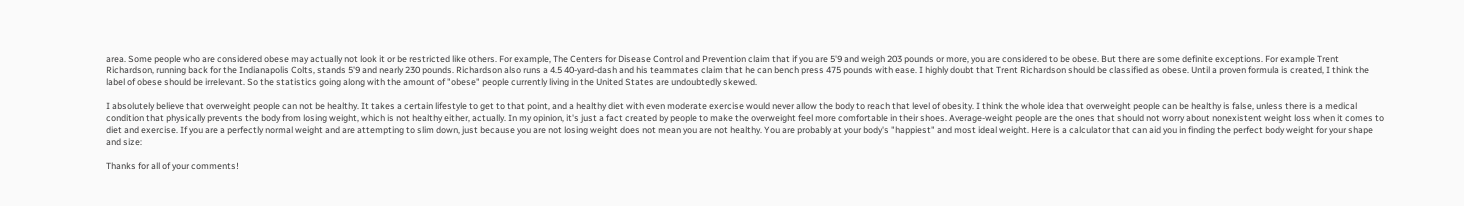area. Some people who are considered obese may actually not look it or be restricted like others. For example, The Centers for Disease Control and Prevention claim that if you are 5'9 and weigh 203 pounds or more, you are considered to be obese. But there are some definite exceptions. For example Trent Richardson, running back for the Indianapolis Colts, stands 5'9 and nearly 230 pounds. Richardson also runs a 4.5 40-yard-dash and his teammates claim that he can bench press 475 pounds with ease. I highly doubt that Trent Richardson should be classified as obese. Until a proven formula is created, I think the label of obese should be irrelevant. So the statistics going along with the amount of "obese" people currently living in the United States are undoubtedly skewed.

I absolutely believe that overweight people can not be healthy. It takes a certain lifestyle to get to that point, and a healthy diet with even moderate exercise would never allow the body to reach that level of obesity. I think the whole idea that overweight people can be healthy is false, unless there is a medical condition that physically prevents the body from losing weight, which is not healthy either, actually. In my opinion, it's just a fact created by people to make the overweight feel more comfortable in their shoes. Average-weight people are the ones that should not worry about nonexistent weight loss when it comes to diet and exercise. If you are a perfectly normal weight and are attempting to slim down, just because you are not losing weight does not mean you are not healthy. You are probably at your body's "happiest" and most ideal weight. Here is a calculator that can aid you in finding the perfect body weight for your shape and size:

Thanks for all of your comments!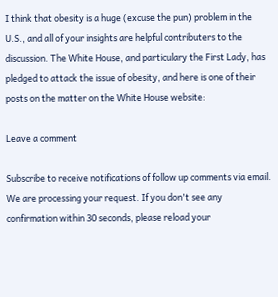I think that obesity is a huge (excuse the pun) problem in the U.S., and all of your insights are helpful contributers to the discussion. The White House, and particulary the First Lady, has pledged to attack the issue of obesity, and here is one of their posts on the matter on the White House website:

Leave a comment

Subscribe to receive notifications of follow up comments via email.
We are processing your request. If you don't see any confirmation within 30 seconds, please reload your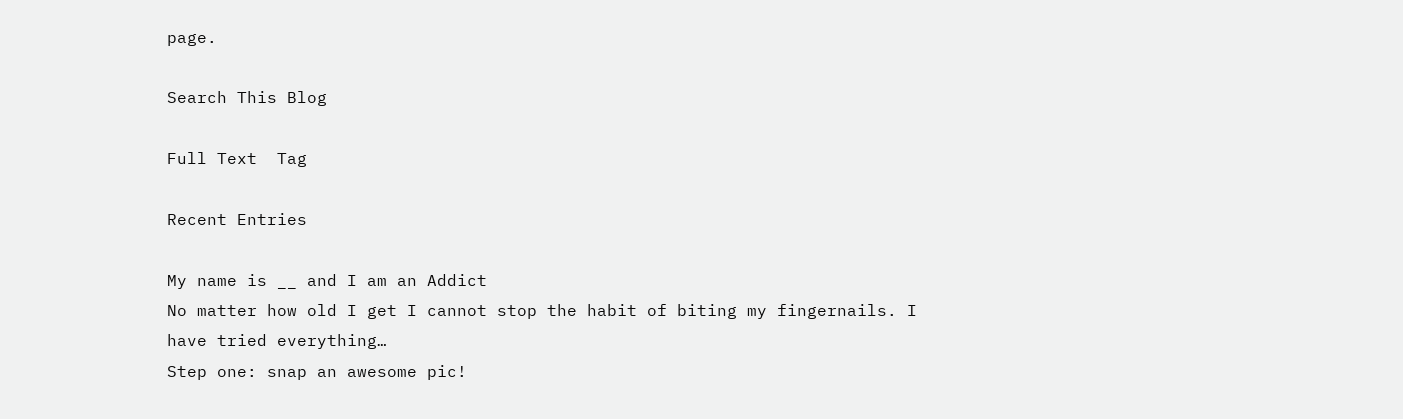page.

Search This Blog

Full Text  Tag

Recent Entries

My name is __ and I am an Addict
No matter how old I get I cannot stop the habit of biting my fingernails. I have tried everything…
Step one: snap an awesome pic!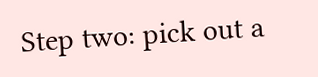Step two: pick out a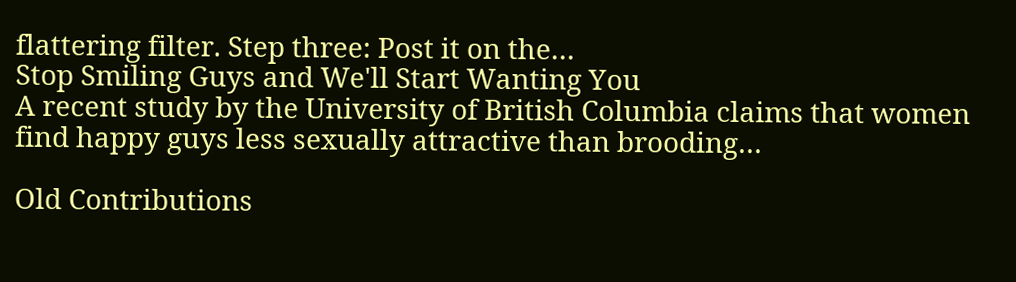flattering filter. Step three: Post it on the…
Stop Smiling Guys and We'll Start Wanting You
A recent study by the University of British Columbia claims that women find happy guys less sexually attractive than brooding…

Old Contributions